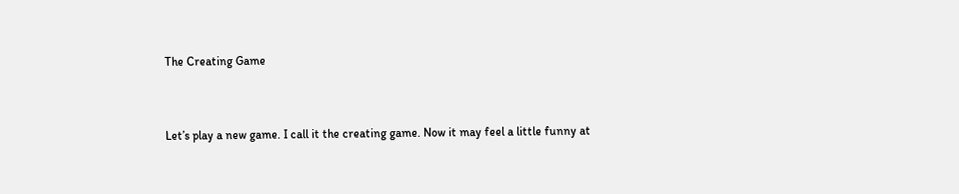The Creating Game


Let’s play a new game. I call it the creating game. Now it may feel a little funny at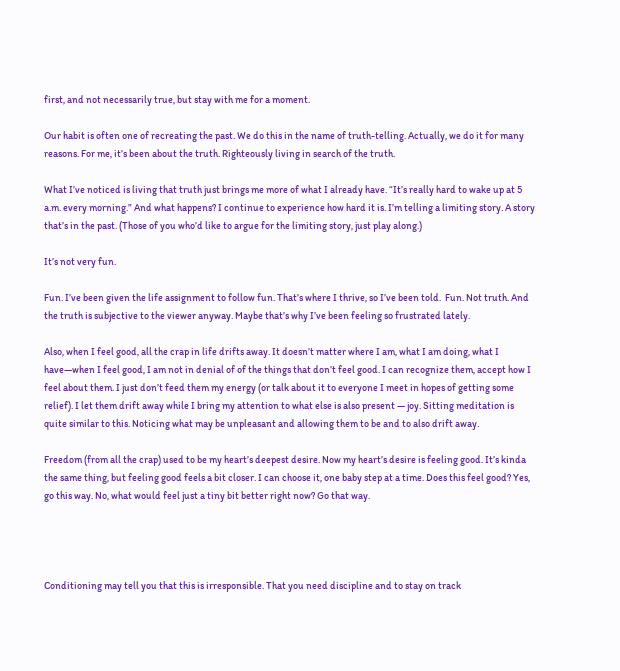first, and not necessarily true, but stay with me for a moment.

Our habit is often one of recreating the past. We do this in the name of truth-telling. Actually, we do it for many reasons. For me, it’s been about the truth. Righteously living in search of the truth.

What I’ve noticed is living that truth just brings me more of what I already have. “It’s really hard to wake up at 5 a.m. every morning.” And what happens? I continue to experience how hard it is. I’m telling a limiting story. A story that’s in the past. (Those of you who’d like to argue for the limiting story, just play along.)

It’s not very fun.

Fun. I’ve been given the life assignment to follow fun. That’s where I thrive, so I’ve been told.  Fun. Not truth. And the truth is subjective to the viewer anyway. Maybe that’s why I’ve been feeling so frustrated lately.

Also, when I feel good, all the crap in life drifts away. It doesn’t matter where I am, what I am doing, what I have—when I feel good, I am not in denial of of the things that don’t feel good. I can recognize them, accept how I feel about them. I just don’t feed them my energy (or talk about it to everyone I meet in hopes of getting some relief). I let them drift away while I bring my attention to what else is also present — joy. Sitting meditation is quite similar to this. Noticing what may be unpleasant and allowing them to be and to also drift away.

Freedom (from all the crap) used to be my heart’s deepest desire. Now my heart’s desire is feeling good. It’s kinda the same thing, but feeling good feels a bit closer. I can choose it, one baby step at a time. Does this feel good? Yes, go this way. No, what would feel just a tiny bit better right now? Go that way.




Conditioning may tell you that this is irresponsible. That you need discipline and to stay on track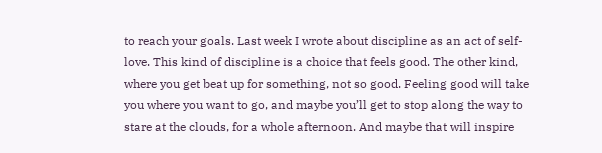to reach your goals. Last week I wrote about discipline as an act of self-love. This kind of discipline is a choice that feels good. The other kind, where you get beat up for something, not so good. Feeling good will take you where you want to go, and maybe you’ll get to stop along the way to stare at the clouds, for a whole afternoon. And maybe that will inspire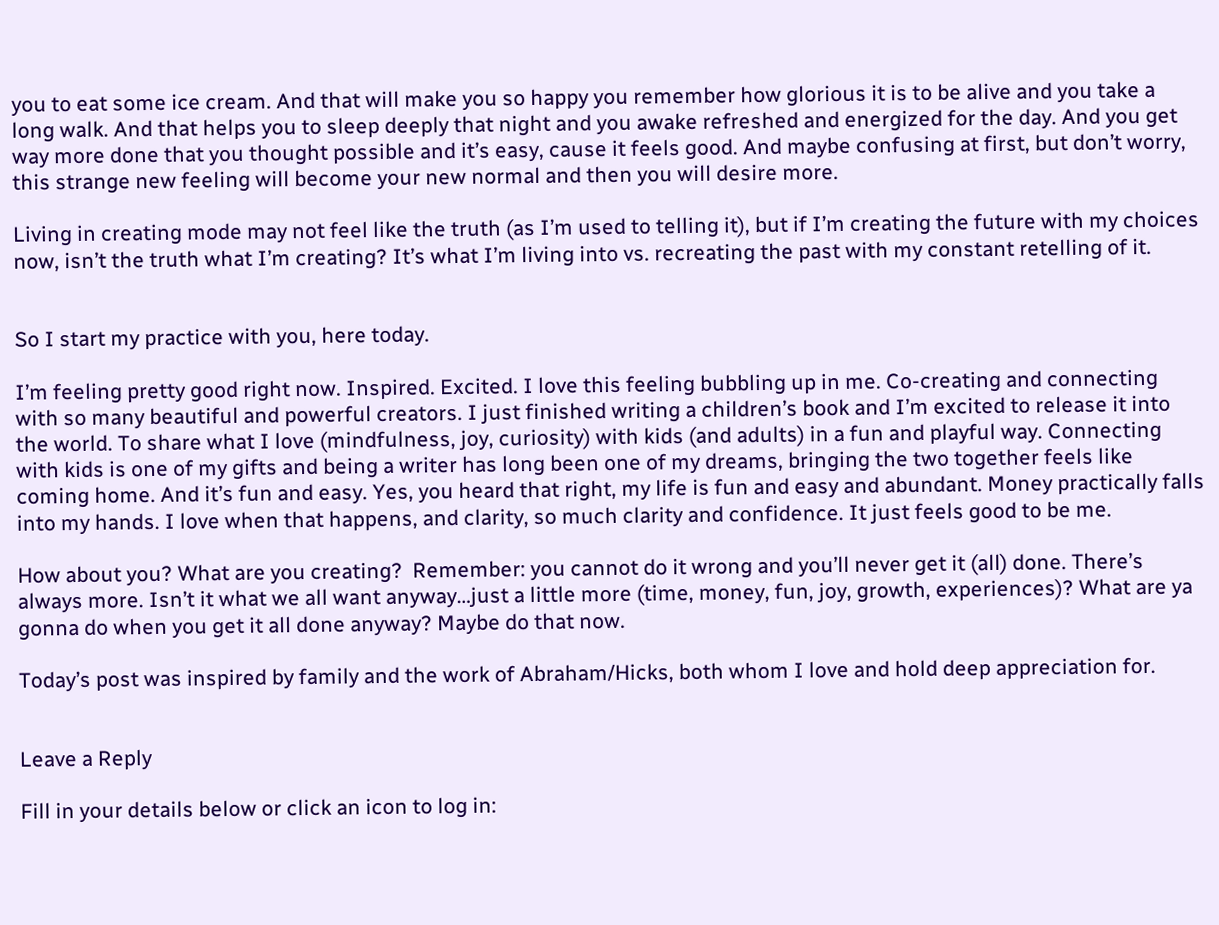you to eat some ice cream. And that will make you so happy you remember how glorious it is to be alive and you take a long walk. And that helps you to sleep deeply that night and you awake refreshed and energized for the day. And you get way more done that you thought possible and it’s easy, cause it feels good. And maybe confusing at first, but don’t worry, this strange new feeling will become your new normal and then you will desire more.

Living in creating mode may not feel like the truth (as I’m used to telling it), but if I’m creating the future with my choices now, isn’t the truth what I’m creating? It’s what I’m living into vs. recreating the past with my constant retelling of it.


So I start my practice with you, here today.

I’m feeling pretty good right now. Inspired. Excited. I love this feeling bubbling up in me. Co-creating and connecting with so many beautiful and powerful creators. I just finished writing a children’s book and I’m excited to release it into the world. To share what I love (mindfulness, joy, curiosity) with kids (and adults) in a fun and playful way. Connecting with kids is one of my gifts and being a writer has long been one of my dreams, bringing the two together feels like coming home. And it’s fun and easy. Yes, you heard that right, my life is fun and easy and abundant. Money practically falls into my hands. I love when that happens, and clarity, so much clarity and confidence. It just feels good to be me.

How about you? What are you creating?  Remember: you cannot do it wrong and you’ll never get it (all) done. There’s always more. Isn’t it what we all want anyway…just a little more (time, money, fun, joy, growth, experiences)? What are ya gonna do when you get it all done anyway? Maybe do that now.

Today’s post was inspired by family and the work of Abraham/Hicks, both whom I love and hold deep appreciation for.


Leave a Reply

Fill in your details below or click an icon to log in: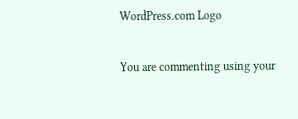WordPress.com Logo

You are commenting using your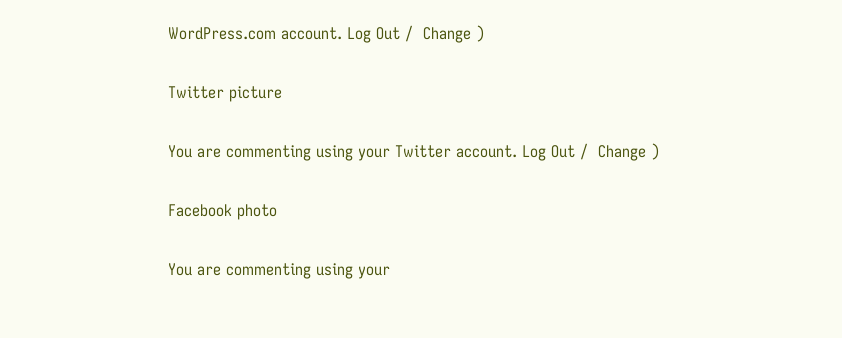WordPress.com account. Log Out /  Change )

Twitter picture

You are commenting using your Twitter account. Log Out /  Change )

Facebook photo

You are commenting using your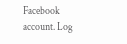Facebook account. Log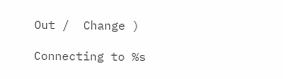Out /  Change )

Connecting to %s